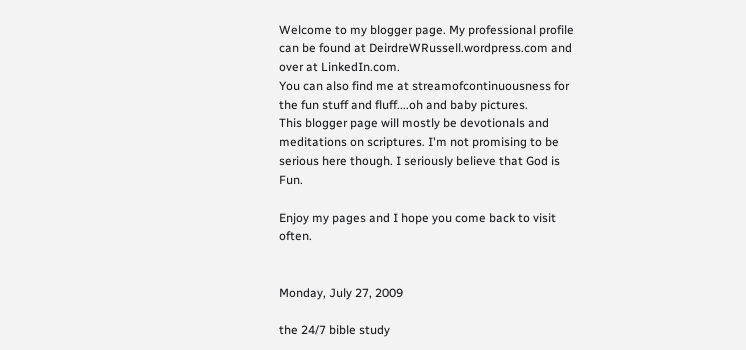Welcome to my blogger page. My professional profile can be found at DeirdreWRussell.wordpress.com and over at LinkedIn.com.
You can also find me at streamofcontinuousness for the fun stuff and fluff....oh and baby pictures.
This blogger page will mostly be devotionals and meditations on scriptures. I'm not promising to be serious here though. I seriously believe that God is Fun.

Enjoy my pages and I hope you come back to visit often.


Monday, July 27, 2009

the 24/7 bible study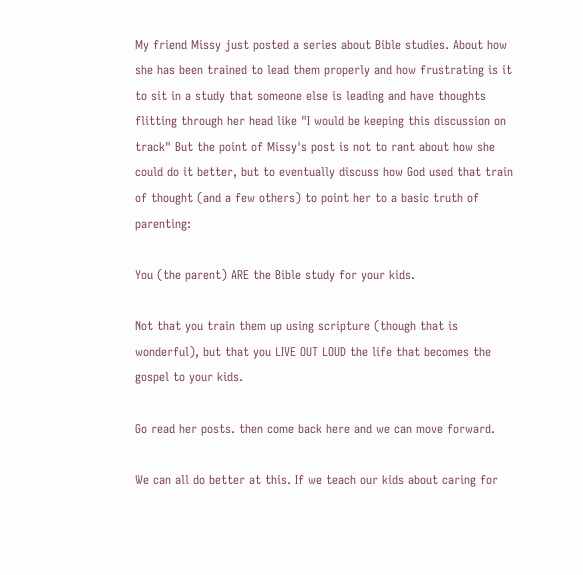My friend Missy just posted a series about Bible studies. About how she has been trained to lead them properly and how frustrating is it to sit in a study that someone else is leading and have thoughts flitting through her head like "I would be keeping this discussion on track" But the point of Missy's post is not to rant about how she could do it better, but to eventually discuss how God used that train of thought (and a few others) to point her to a basic truth of parenting:

You (the parent) ARE the Bible study for your kids.

Not that you train them up using scripture (though that is wonderful), but that you LIVE OUT LOUD the life that becomes the gospel to your kids.

Go read her posts. then come back here and we can move forward.

We can all do better at this. If we teach our kids about caring for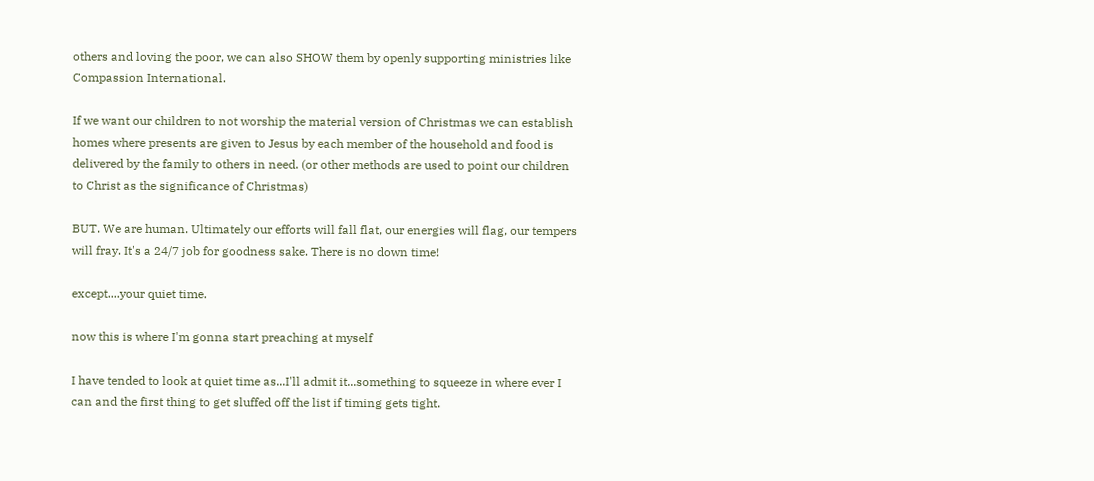others and loving the poor, we can also SHOW them by openly supporting ministries like Compassion International.

If we want our children to not worship the material version of Christmas we can establish homes where presents are given to Jesus by each member of the household and food is delivered by the family to others in need. (or other methods are used to point our children to Christ as the significance of Christmas)

BUT. We are human. Ultimately our efforts will fall flat, our energies will flag, our tempers will fray. It's a 24/7 job for goodness sake. There is no down time!

except....your quiet time.

now this is where I'm gonna start preaching at myself

I have tended to look at quiet time as...I'll admit it...something to squeeze in where ever I can and the first thing to get sluffed off the list if timing gets tight.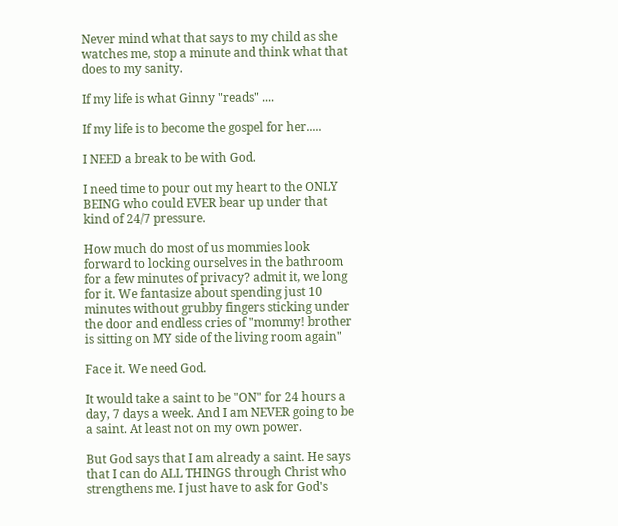Never mind what that says to my child as she watches me, stop a minute and think what that does to my sanity.

If my life is what Ginny "reads" ....

If my life is to become the gospel for her.....

I NEED a break to be with God.

I need time to pour out my heart to the ONLY BEING who could EVER bear up under that kind of 24/7 pressure.

How much do most of us mommies look forward to locking ourselves in the bathroom for a few minutes of privacy? admit it, we long for it. We fantasize about spending just 10 minutes without grubby fingers sticking under the door and endless cries of "mommy! brother is sitting on MY side of the living room again"

Face it. We need God.

It would take a saint to be "ON" for 24 hours a day, 7 days a week. And I am NEVER going to be a saint. At least not on my own power.

But God says that I am already a saint. He says that I can do ALL THINGS through Christ who strengthens me. I just have to ask for God's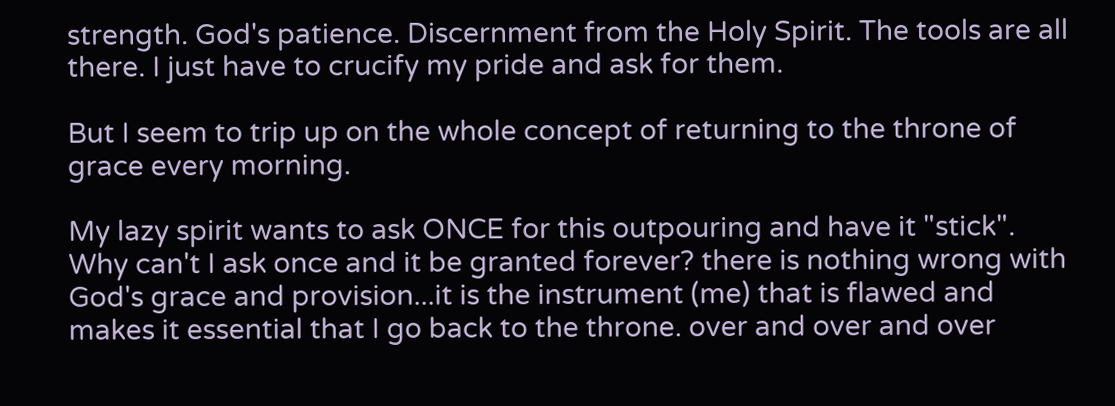strength. God's patience. Discernment from the Holy Spirit. The tools are all there. I just have to crucify my pride and ask for them.

But I seem to trip up on the whole concept of returning to the throne of grace every morning.

My lazy spirit wants to ask ONCE for this outpouring and have it "stick". Why can't I ask once and it be granted forever? there is nothing wrong with God's grace and provision...it is the instrument (me) that is flawed and makes it essential that I go back to the throne. over and over and over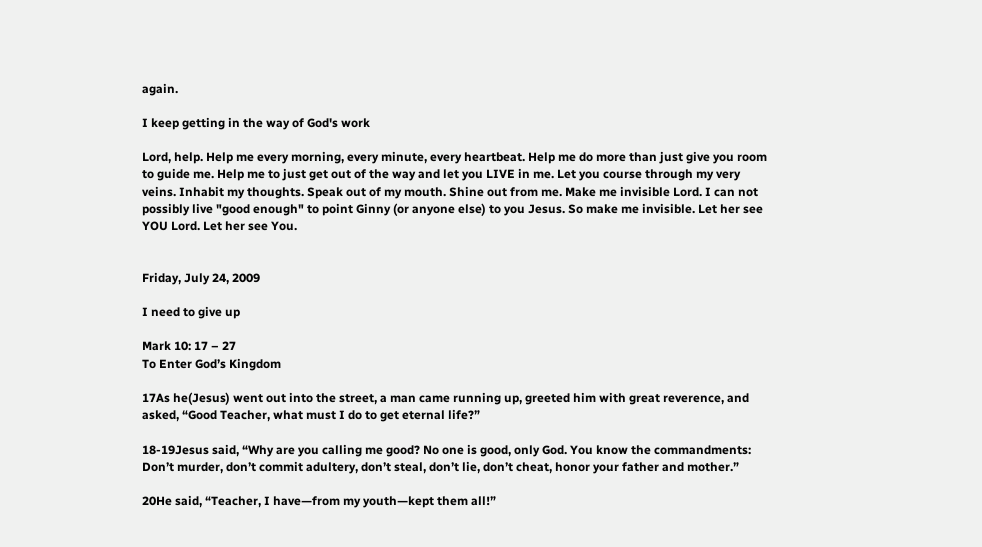again.

I keep getting in the way of God's work

Lord, help. Help me every morning, every minute, every heartbeat. Help me do more than just give you room to guide me. Help me to just get out of the way and let you LIVE in me. Let you course through my very veins. Inhabit my thoughts. Speak out of my mouth. Shine out from me. Make me invisible Lord. I can not possibly live "good enough" to point Ginny (or anyone else) to you Jesus. So make me invisible. Let her see YOU Lord. Let her see You.


Friday, July 24, 2009

I need to give up

Mark 10: 17 – 27
To Enter God’s Kingdom

17As he(Jesus) went out into the street, a man came running up, greeted him with great reverence, and asked, “Good Teacher, what must I do to get eternal life?”

18-19Jesus said, “Why are you calling me good? No one is good, only God. You know the commandments: Don’t murder, don’t commit adultery, don’t steal, don’t lie, don’t cheat, honor your father and mother.”

20He said, “Teacher, I have—from my youth—kept them all!”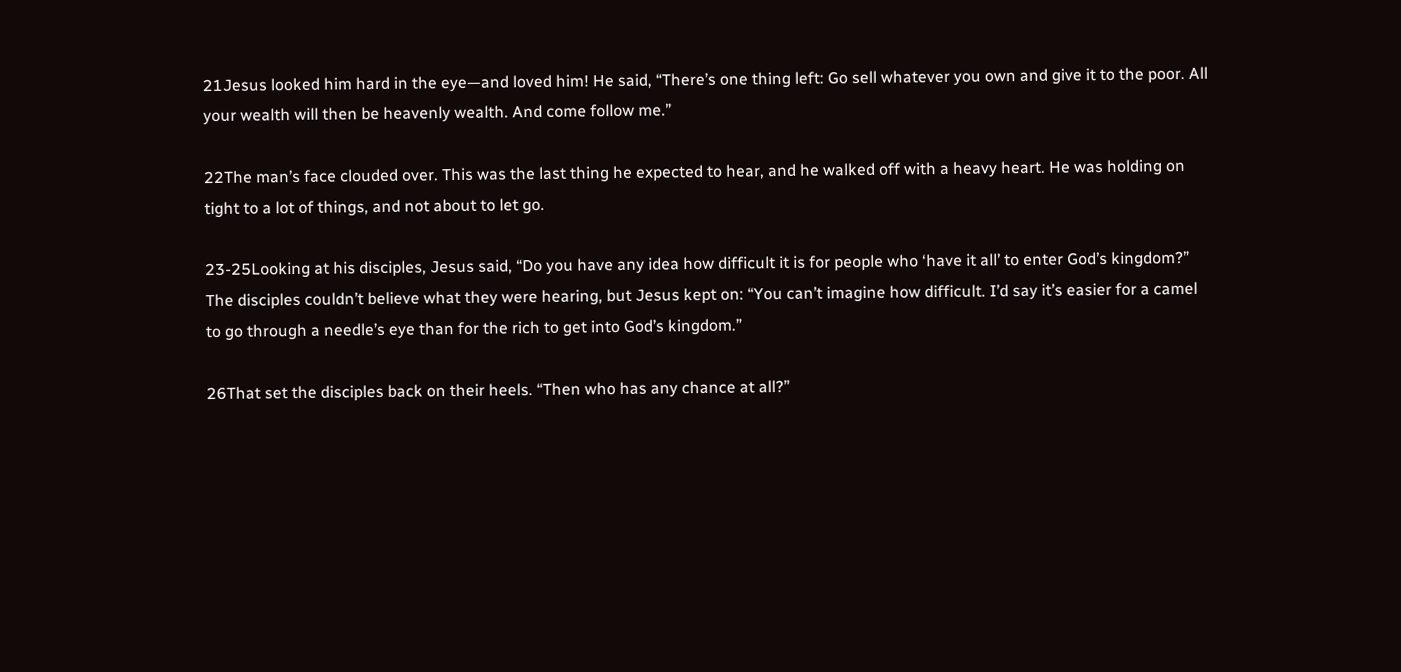21Jesus looked him hard in the eye—and loved him! He said, “There’s one thing left: Go sell whatever you own and give it to the poor. All your wealth will then be heavenly wealth. And come follow me.”

22The man’s face clouded over. This was the last thing he expected to hear, and he walked off with a heavy heart. He was holding on tight to a lot of things, and not about to let go.

23-25Looking at his disciples, Jesus said, “Do you have any idea how difficult it is for people who ‘have it all’ to enter God’s kingdom?” The disciples couldn’t believe what they were hearing, but Jesus kept on: “You can’t imagine how difficult. I’d say it’s easier for a camel to go through a needle’s eye than for the rich to get into God’s kingdom.”

26That set the disciples back on their heels. “Then who has any chance at all?”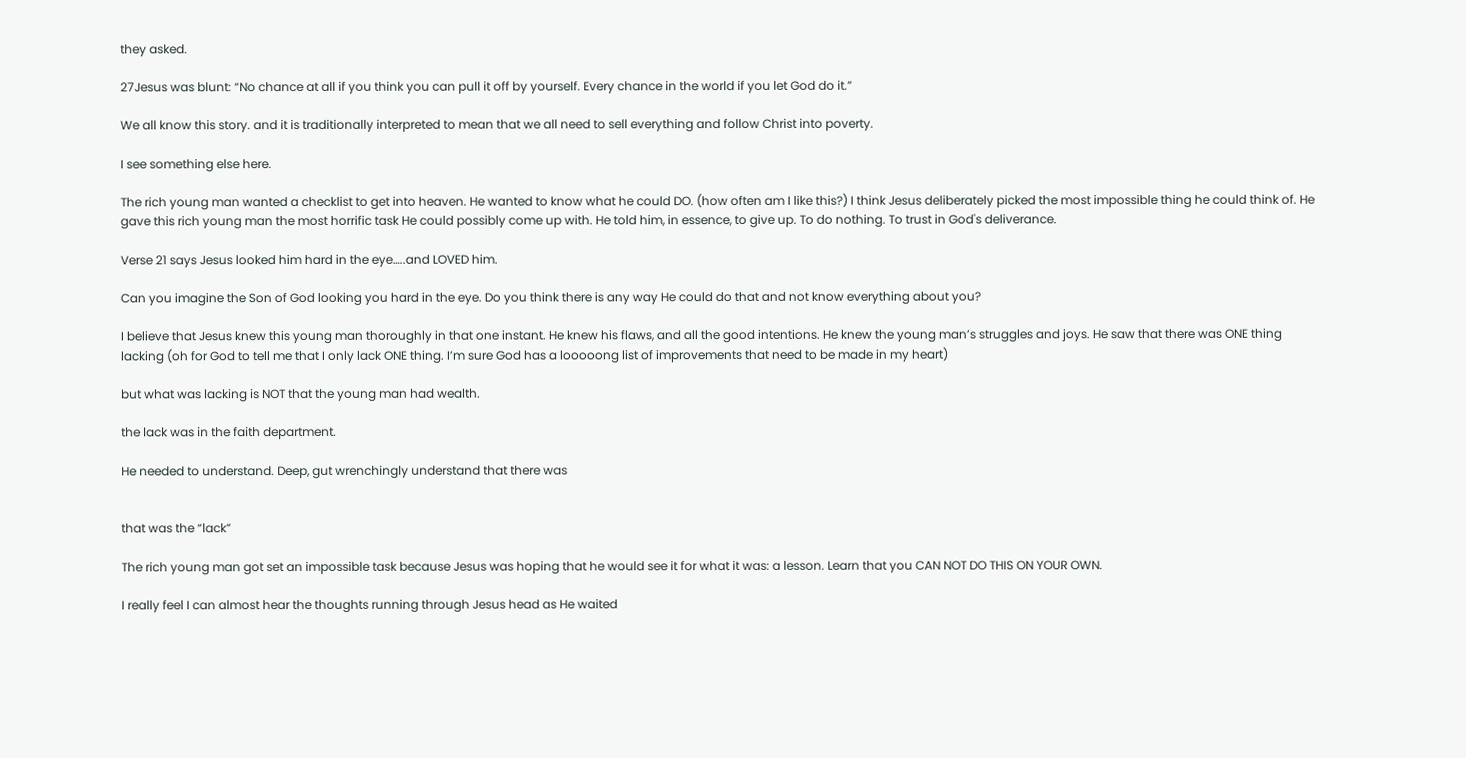they asked.

27Jesus was blunt: “No chance at all if you think you can pull it off by yourself. Every chance in the world if you let God do it.”

We all know this story. and it is traditionally interpreted to mean that we all need to sell everything and follow Christ into poverty.

I see something else here.

The rich young man wanted a checklist to get into heaven. He wanted to know what he could DO. (how often am I like this?) I think Jesus deliberately picked the most impossible thing he could think of. He gave this rich young man the most horrific task He could possibly come up with. He told him, in essence, to give up. To do nothing. To trust in God's deliverance.

Verse 21 says Jesus looked him hard in the eye…..and LOVED him.

Can you imagine the Son of God looking you hard in the eye. Do you think there is any way He could do that and not know everything about you?

I believe that Jesus knew this young man thoroughly in that one instant. He knew his flaws, and all the good intentions. He knew the young man’s struggles and joys. He saw that there was ONE thing lacking (oh for God to tell me that I only lack ONE thing. I’m sure God has a looooong list of improvements that need to be made in my heart)

but what was lacking is NOT that the young man had wealth.

the lack was in the faith department.

He needed to understand. Deep, gut wrenchingly understand that there was


that was the “lack”

The rich young man got set an impossible task because Jesus was hoping that he would see it for what it was: a lesson. Learn that you CAN NOT DO THIS ON YOUR OWN.

I really feel I can almost hear the thoughts running through Jesus head as He waited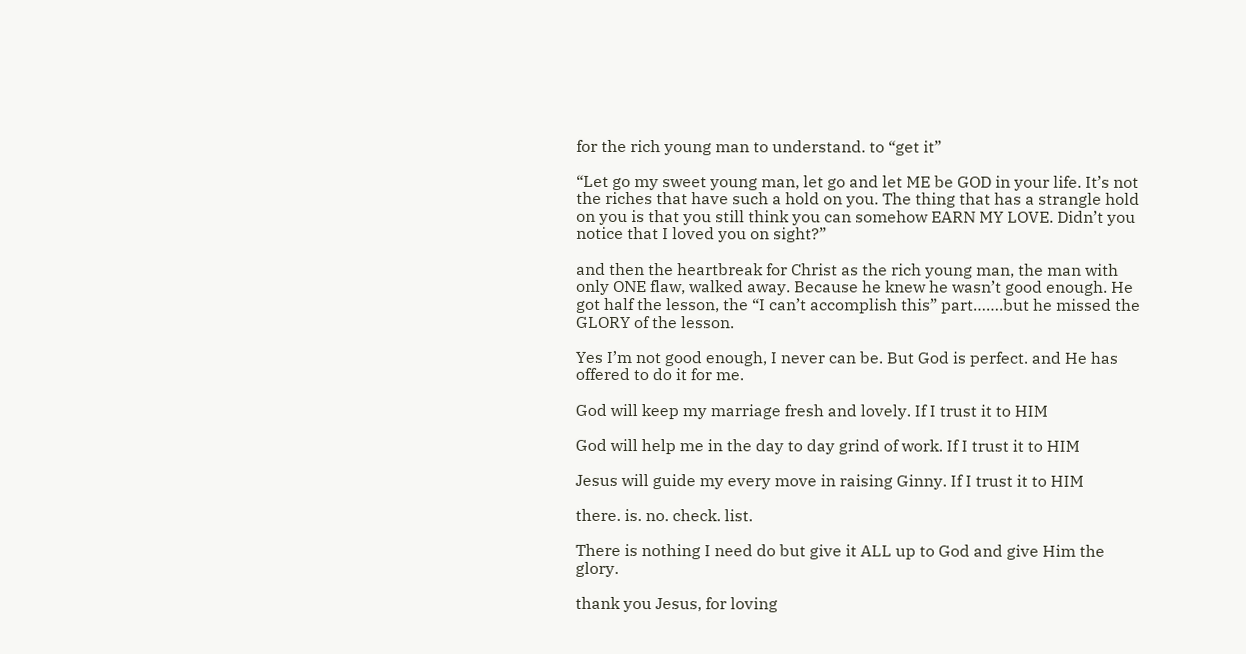for the rich young man to understand. to “get it”

“Let go my sweet young man, let go and let ME be GOD in your life. It’s not the riches that have such a hold on you. The thing that has a strangle hold on you is that you still think you can somehow EARN MY LOVE. Didn’t you notice that I loved you on sight?”

and then the heartbreak for Christ as the rich young man, the man with only ONE flaw, walked away. Because he knew he wasn’t good enough. He got half the lesson, the “I can’t accomplish this” part…….but he missed the GLORY of the lesson.

Yes I’m not good enough, I never can be. But God is perfect. and He has offered to do it for me.

God will keep my marriage fresh and lovely. If I trust it to HIM

God will help me in the day to day grind of work. If I trust it to HIM

Jesus will guide my every move in raising Ginny. If I trust it to HIM

there. is. no. check. list.

There is nothing I need do but give it ALL up to God and give Him the glory.

thank you Jesus, for loving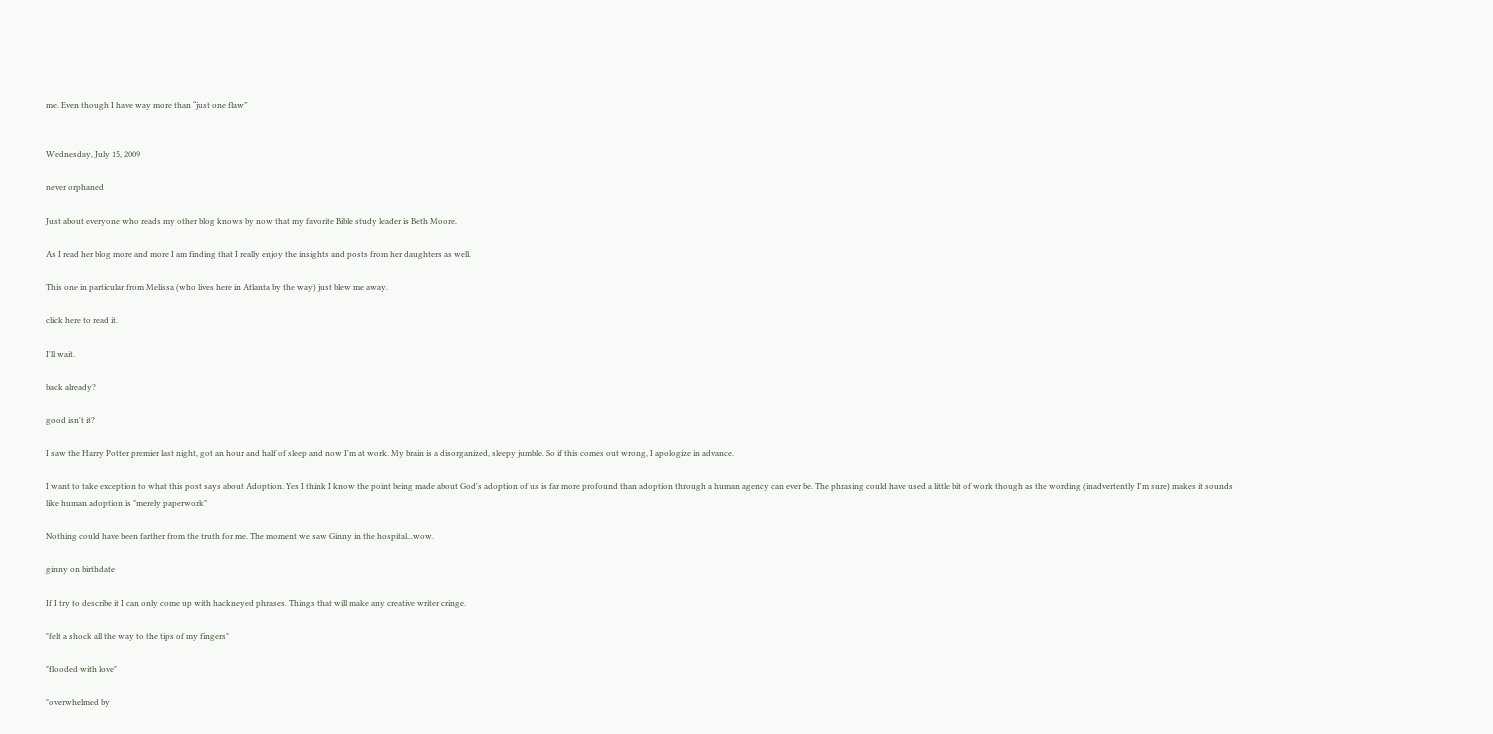me. Even though I have way more than “just one flaw”


Wednesday, July 15, 2009

never orphaned

Just about everyone who reads my other blog knows by now that my favorite Bible study leader is Beth Moore.

As I read her blog more and more I am finding that I really enjoy the insights and posts from her daughters as well.

This one in particular from Melissa (who lives here in Atlanta by the way) just blew me away.

click here to read it.

I'll wait.

back already?

good isn't it?

I saw the Harry Potter premier last night, got an hour and half of sleep and now I'm at work. My brain is a disorganized, sleepy jumble. So if this comes out wrong, I apologize in advance.

I want to take exception to what this post says about Adoption. Yes I think I know the point being made about God's adoption of us is far more profound than adoption through a human agency can ever be. The phrasing could have used a little bit of work though as the wording (inadvertently I'm sure) makes it sounds like human adoption is "merely paperwork"

Nothing could have been farther from the truth for me. The moment we saw Ginny in the hospital...wow.

ginny on birthdate

If I try to describe it I can only come up with hackneyed phrases. Things that will make any creative writer cringe.

"felt a shock all the way to the tips of my fingers"

"flooded with love"

"overwhelmed by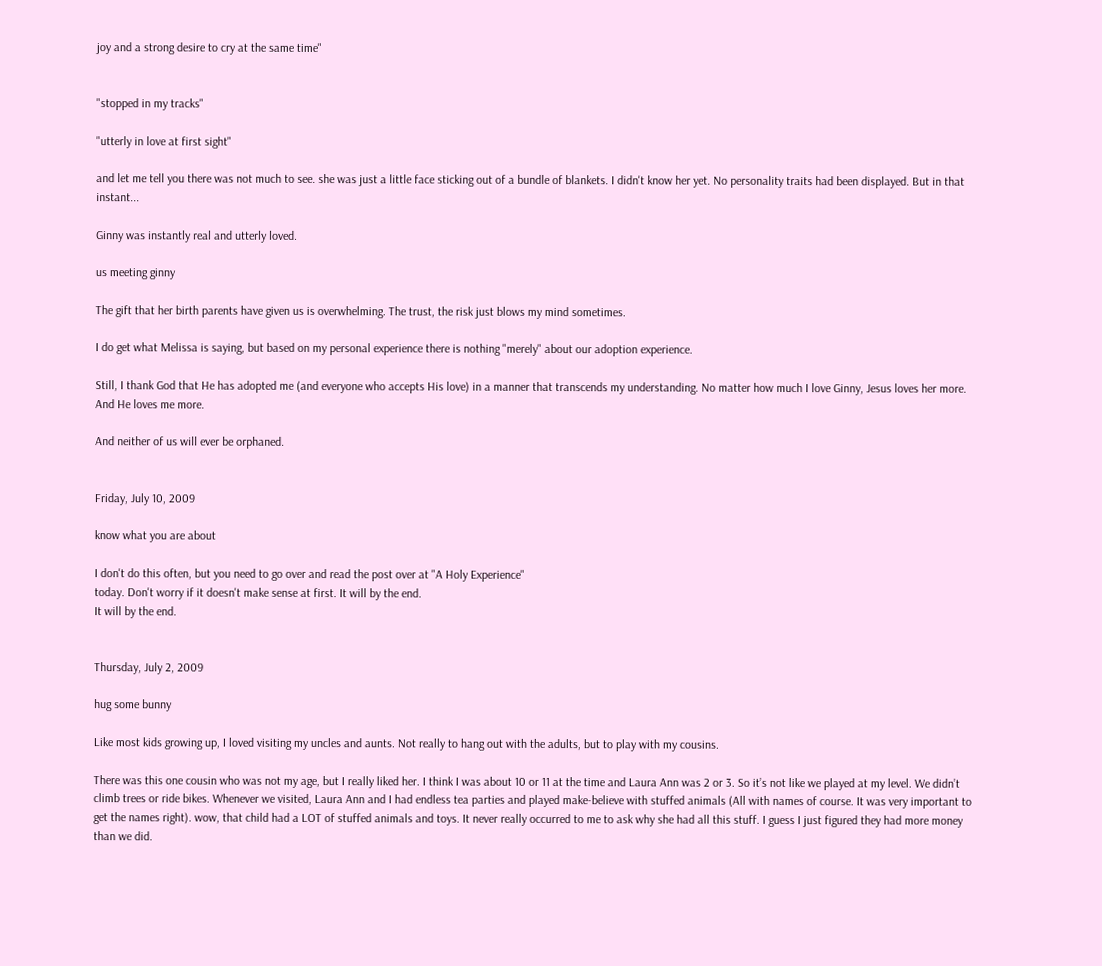joy and a strong desire to cry at the same time"


"stopped in my tracks"

"utterly in love at first sight"

and let me tell you there was not much to see. she was just a little face sticking out of a bundle of blankets. I didn't know her yet. No personality traits had been displayed. But in that instant...

Ginny was instantly real and utterly loved.

us meeting ginny

The gift that her birth parents have given us is overwhelming. The trust, the risk just blows my mind sometimes.

I do get what Melissa is saying, but based on my personal experience there is nothing "merely" about our adoption experience.

Still, I thank God that He has adopted me (and everyone who accepts His love) in a manner that transcends my understanding. No matter how much I love Ginny, Jesus loves her more. And He loves me more.

And neither of us will ever be orphaned.


Friday, July 10, 2009

know what you are about

I don't do this often, but you need to go over and read the post over at "A Holy Experience"
today. Don't worry if it doesn't make sense at first. It will by the end.
It will by the end.


Thursday, July 2, 2009

hug some bunny

Like most kids growing up, I loved visiting my uncles and aunts. Not really to hang out with the adults, but to play with my cousins.

There was this one cousin who was not my age, but I really liked her. I think I was about 10 or 11 at the time and Laura Ann was 2 or 3. So it’s not like we played at my level. We didn’t climb trees or ride bikes. Whenever we visited, Laura Ann and I had endless tea parties and played make-believe with stuffed animals (All with names of course. It was very important to get the names right). wow, that child had a LOT of stuffed animals and toys. It never really occurred to me to ask why she had all this stuff. I guess I just figured they had more money than we did.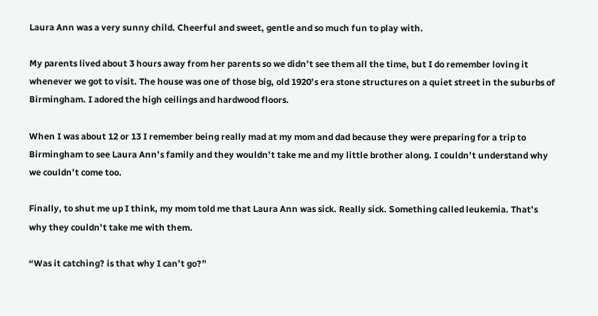Laura Ann was a very sunny child. Cheerful and sweet, gentle and so much fun to play with.

My parents lived about 3 hours away from her parents so we didn’t see them all the time, but I do remember loving it whenever we got to visit. The house was one of those big, old 1920’s era stone structures on a quiet street in the suburbs of Birmingham. I adored the high ceilings and hardwood floors.

When I was about 12 or 13 I remember being really mad at my mom and dad because they were preparing for a trip to Birmingham to see Laura Ann’s family and they wouldn’t take me and my little brother along. I couldn’t understand why we couldn’t come too.

Finally, to shut me up I think, my mom told me that Laura Ann was sick. Really sick. Something called leukemia. That’s why they couldn’t take me with them.

“Was it catching? is that why I can’t go?”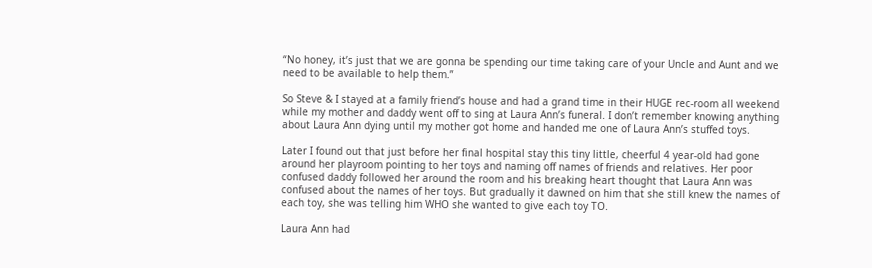“No honey, it’s just that we are gonna be spending our time taking care of your Uncle and Aunt and we need to be available to help them.”

So Steve & I stayed at a family friend’s house and had a grand time in their HUGE rec-room all weekend while my mother and daddy went off to sing at Laura Ann’s funeral. I don’t remember knowing anything about Laura Ann dying until my mother got home and handed me one of Laura Ann’s stuffed toys.

Later I found out that just before her final hospital stay this tiny little, cheerful 4 year-old had gone around her playroom pointing to her toys and naming off names of friends and relatives. Her poor confused daddy followed her around the room and his breaking heart thought that Laura Ann was confused about the names of her toys. But gradually it dawned on him that she still knew the names of each toy, she was telling him WHO she wanted to give each toy TO.

Laura Ann had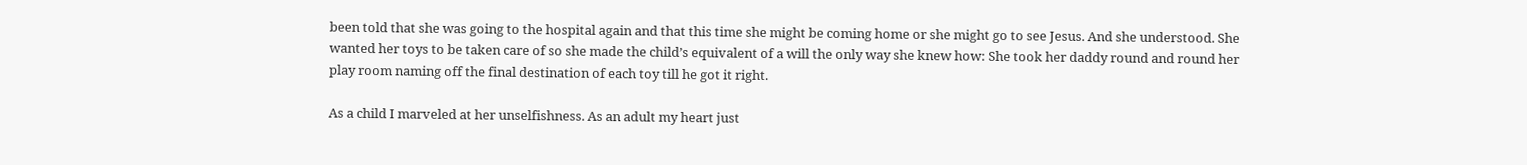been told that she was going to the hospital again and that this time she might be coming home or she might go to see Jesus. And she understood. She wanted her toys to be taken care of so she made the child’s equivalent of a will the only way she knew how: She took her daddy round and round her play room naming off the final destination of each toy till he got it right.

As a child I marveled at her unselfishness. As an adult my heart just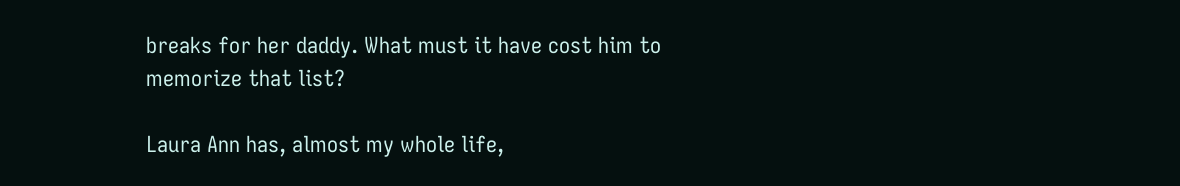breaks for her daddy. What must it have cost him to memorize that list?

Laura Ann has, almost my whole life,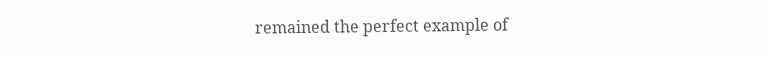remained the perfect example of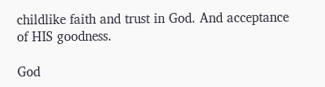childlike faith and trust in God. And acceptance of HIS goodness.

God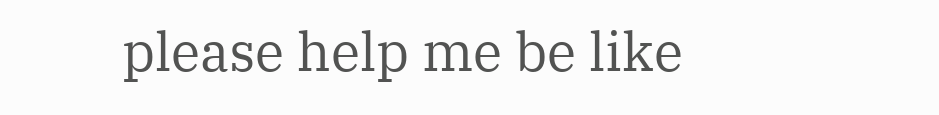please help me be like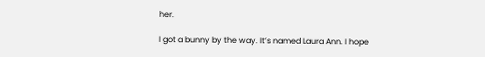her.

I got a bunny by the way. It’s named Laura Ann. I hope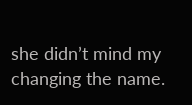she didn’t mind my changing the name.